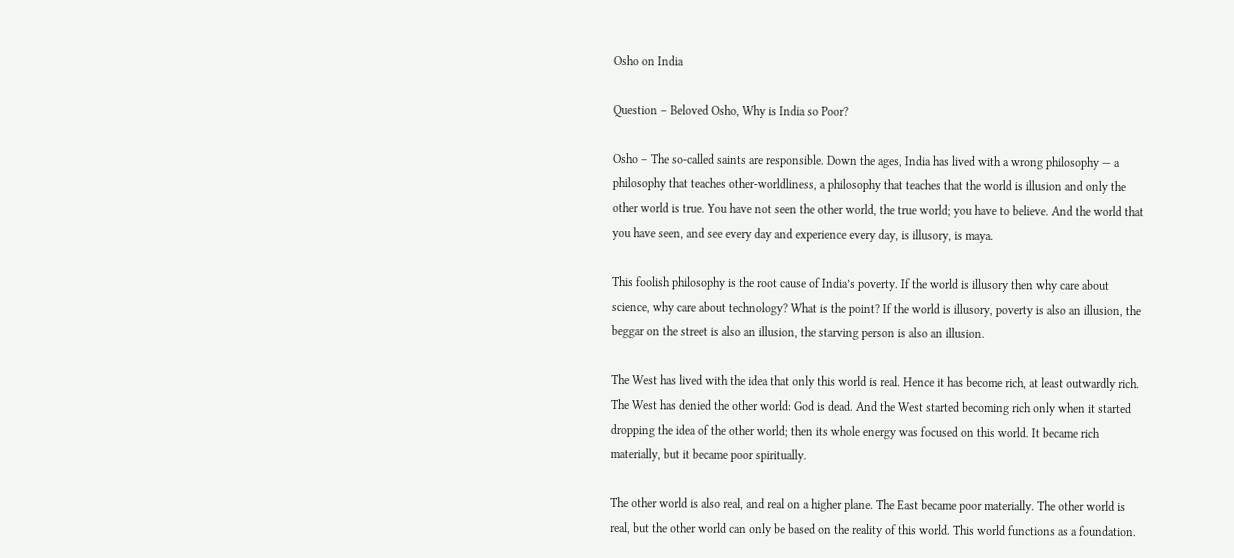Osho on India

Question – Beloved Osho, Why is India so Poor?

Osho – The so-called saints are responsible. Down the ages, India has lived with a wrong philosophy — a philosophy that teaches other-worldliness, a philosophy that teaches that the world is illusion and only the other world is true. You have not seen the other world, the true world; you have to believe. And the world that you have seen, and see every day and experience every day, is illusory, is maya.

This foolish philosophy is the root cause of India’s poverty. If the world is illusory then why care about science, why care about technology? What is the point? If the world is illusory, poverty is also an illusion, the beggar on the street is also an illusion, the starving person is also an illusion.

The West has lived with the idea that only this world is real. Hence it has become rich, at least outwardly rich. The West has denied the other world: God is dead. And the West started becoming rich only when it started dropping the idea of the other world; then its whole energy was focused on this world. It became rich materially, but it became poor spiritually.

The other world is also real, and real on a higher plane. The East became poor materially. The other world is real, but the other world can only be based on the reality of this world. This world functions as a foundation.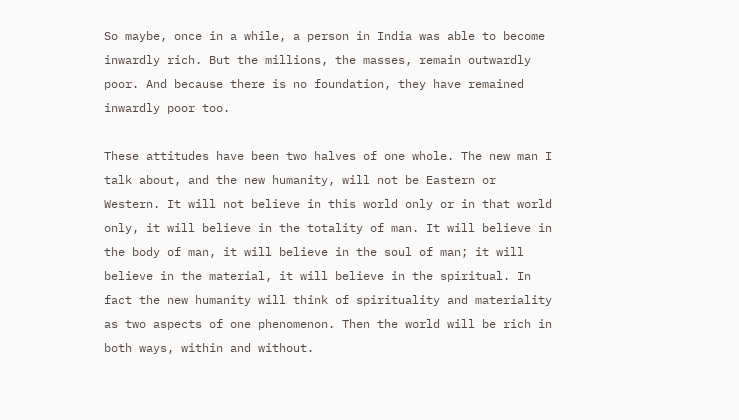So maybe, once in a while, a person in India was able to become inwardly rich. But the millions, the masses, remain outwardly poor. And because there is no foundation, they have remained inwardly poor too.

These attitudes have been two halves of one whole. The new man I talk about, and the new humanity, will not be Eastern or Western. It will not believe in this world only or in that world only, it will believe in the totality of man. It will believe in the body of man, it will believe in the soul of man; it will believe in the material, it will believe in the spiritual. In fact the new humanity will think of spirituality and materiality as two aspects of one phenomenon. Then the world will be rich in both ways, within and without.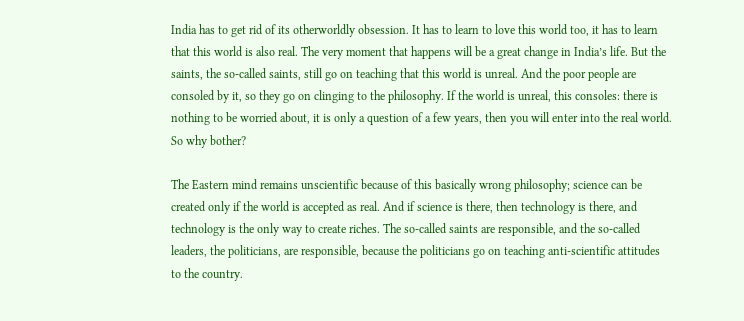India has to get rid of its otherworldly obsession. It has to learn to love this world too, it has to learn that this world is also real. The very moment that happens will be a great change in India’s life. But the saints, the so-called saints, still go on teaching that this world is unreal. And the poor people are consoled by it, so they go on clinging to the philosophy. If the world is unreal, this consoles: there is nothing to be worried about, it is only a question of a few years, then you will enter into the real world. So why bother?

The Eastern mind remains unscientific because of this basically wrong philosophy; science can be created only if the world is accepted as real. And if science is there, then technology is there, and technology is the only way to create riches. The so-called saints are responsible, and the so-called leaders, the politicians, are responsible, because the politicians go on teaching anti-scientific attitudes to the country.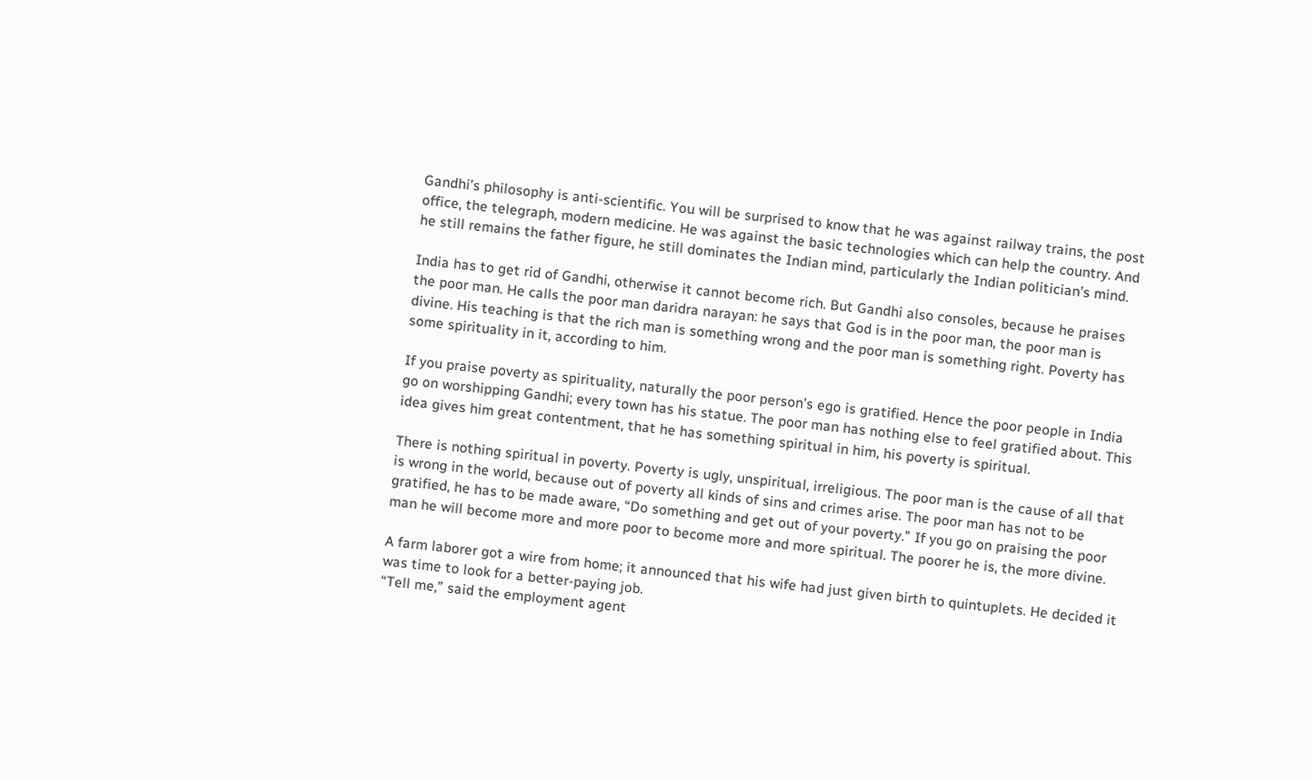Gandhi’s philosophy is anti-scientific. You will be surprised to know that he was against railway trains, the post office, the telegraph, modern medicine. He was against the basic technologies which can help the country. And he still remains the father figure, he still dominates the Indian mind, particularly the Indian politician’s mind.

India has to get rid of Gandhi, otherwise it cannot become rich. But Gandhi also consoles, because he praises the poor man. He calls the poor man daridra narayan: he says that God is in the poor man, the poor man is divine. His teaching is that the rich man is something wrong and the poor man is something right. Poverty has some spirituality in it, according to him.

If you praise poverty as spirituality, naturally the poor person’s ego is gratified. Hence the poor people in India go on worshipping Gandhi; every town has his statue. The poor man has nothing else to feel gratified about. This idea gives him great contentment, that he has something spiritual in him, his poverty is spiritual.

There is nothing spiritual in poverty. Poverty is ugly, unspiritual, irreligious. The poor man is the cause of all that is wrong in the world, because out of poverty all kinds of sins and crimes arise. The poor man has not to be gratified, he has to be made aware, “Do something and get out of your poverty.” If you go on praising the poor man he will become more and more poor to become more and more spiritual. The poorer he is, the more divine.

A farm laborer got a wire from home; it announced that his wife had just given birth to quintuplets. He decided it was time to look for a better-paying job.
“Tell me,” said the employment agent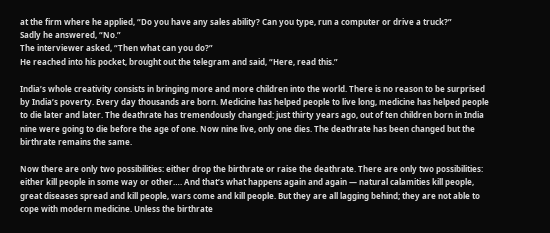at the firm where he applied, “Do you have any sales ability? Can you type, run a computer or drive a truck?”
Sadly he answered, “No.”
The interviewer asked, “Then what can you do?”
He reached into his pocket, brought out the telegram and said, “Here, read this.”

India’s whole creativity consists in bringing more and more children into the world. There is no reason to be surprised by India’s poverty. Every day thousands are born. Medicine has helped people to live long, medicine has helped people to die later and later. The deathrate has tremendously changed: just thirty years ago, out of ten children born in India nine were going to die before the age of one. Now nine live, only one dies. The deathrate has been changed but the birthrate remains the same.

Now there are only two possibilities: either drop the birthrate or raise the deathrate. There are only two possibilities: either kill people in some way or other…. And that’s what happens again and again — natural calamities kill people, great diseases spread and kill people, wars come and kill people. But they are all lagging behind; they are not able to cope with modern medicine. Unless the birthrate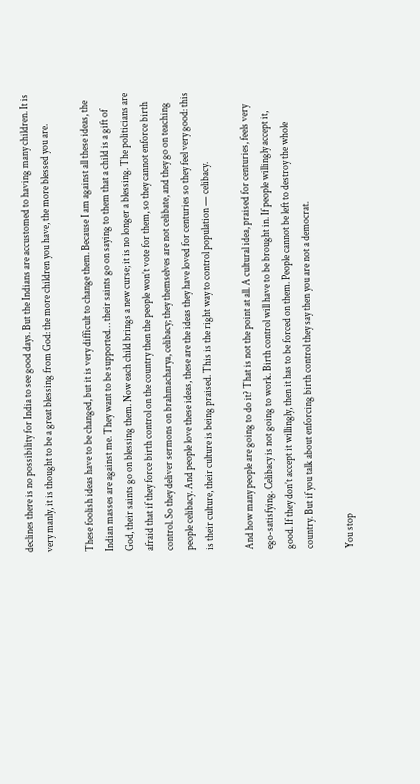declines there is no possibility for India to see good days. But the Indians are accustomed to having many children. It is very manly, it is thought to be a great blessing from God: the more children you have, the more blessed you are.

These foolish ideas have to be changed, but it is very difficult to change them. Because I am against all these ideas, the Indian masses are against me. They want to be supported… their saints go on saying to them that a child is a gift of God, their saints go on blessing them. Now each child brings a new curse; it is no longer a blessing. The politicians are afraid that if they force birth control on the country then the people won’t vote for them, so they cannot enforce birth control. So they deliver sermons on brahmacharya, celibacy; they themselves are not celibate, and they go on teaching people celibacy. And people love these ideas, these are the ideas they have loved for centuries so they feel very good: this is their culture, their culture is being praised. This is the right way to control population — celibacy.

And how many people are going to do it? That is not the point at all. A cultural idea, praised for centuries, feels very ego-satisfying. Celibacy is not going to work. Birth control will have to be brought in. If people willingly accept it, good. If they don’t accept it willingly, then it has to be forced on them. People cannot be left to destroy the whole country. But if you talk about enforcing birth control they say then you are not a democrat.

You stop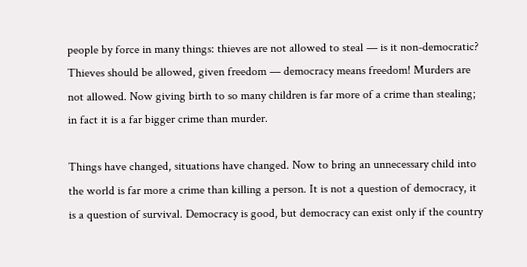people by force in many things: thieves are not allowed to steal — is it non-democratic? Thieves should be allowed, given freedom — democracy means freedom! Murders are not allowed. Now giving birth to so many children is far more of a crime than stealing; in fact it is a far bigger crime than murder.

Things have changed, situations have changed. Now to bring an unnecessary child into the world is far more a crime than killing a person. It is not a question of democracy, it is a question of survival. Democracy is good, but democracy can exist only if the country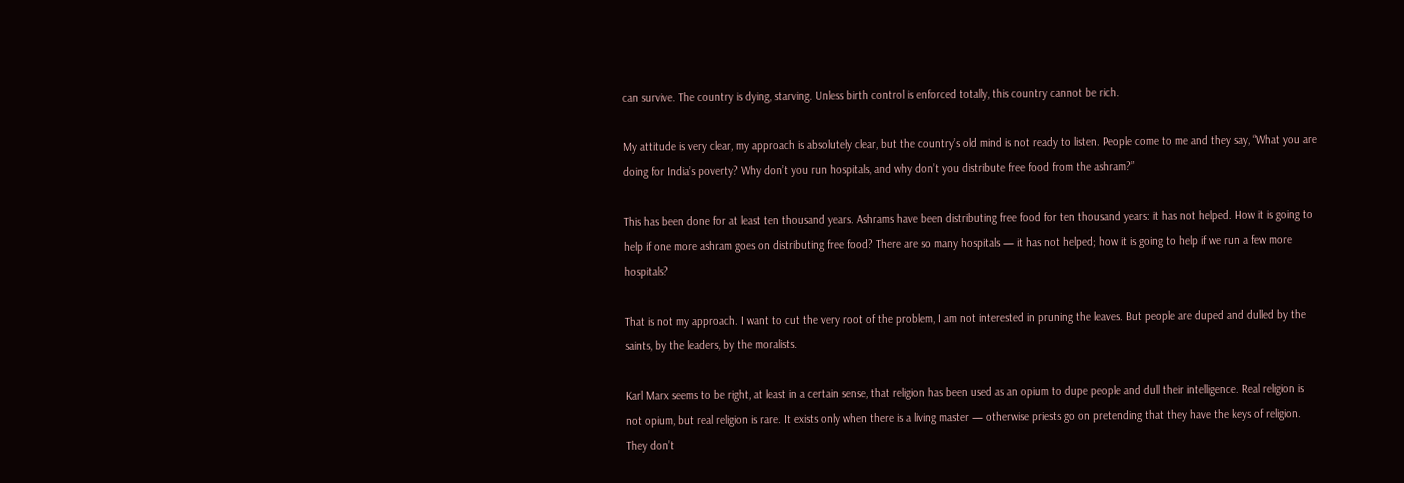can survive. The country is dying, starving. Unless birth control is enforced totally, this country cannot be rich.

My attitude is very clear, my approach is absolutely clear, but the country’s old mind is not ready to listen. People come to me and they say, “What you are doing for India’s poverty? Why don’t you run hospitals, and why don’t you distribute free food from the ashram?”

This has been done for at least ten thousand years. Ashrams have been distributing free food for ten thousand years: it has not helped. How it is going to help if one more ashram goes on distributing free food? There are so many hospitals — it has not helped; how it is going to help if we run a few more hospitals?

That is not my approach. I want to cut the very root of the problem, I am not interested in pruning the leaves. But people are duped and dulled by the saints, by the leaders, by the moralists.

Karl Marx seems to be right, at least in a certain sense, that religion has been used as an opium to dupe people and dull their intelligence. Real religion is not opium, but real religion is rare. It exists only when there is a living master — otherwise priests go on pretending that they have the keys of religion. They don’t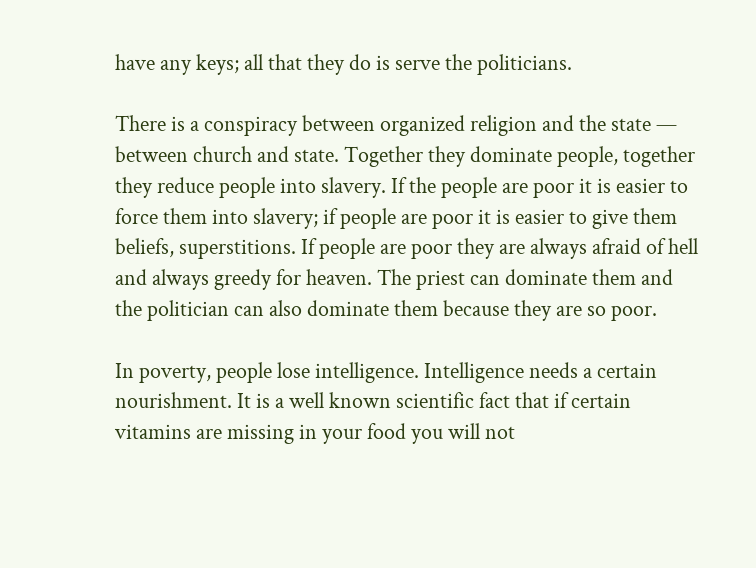have any keys; all that they do is serve the politicians.

There is a conspiracy between organized religion and the state — between church and state. Together they dominate people, together they reduce people into slavery. If the people are poor it is easier to force them into slavery; if people are poor it is easier to give them beliefs, superstitions. If people are poor they are always afraid of hell and always greedy for heaven. The priest can dominate them and the politician can also dominate them because they are so poor.

In poverty, people lose intelligence. Intelligence needs a certain nourishment. It is a well known scientific fact that if certain vitamins are missing in your food you will not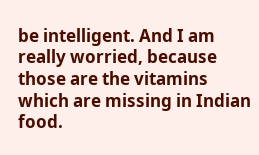be intelligent. And I am really worried, because those are the vitamins which are missing in Indian food.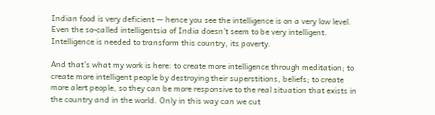Indian food is very deficient — hence you see the intelligence is on a very low level. Even the so-called intelligentsia of India doesn’t seem to be very intelligent. Intelligence is needed to transform this country, its poverty.

And that’s what my work is here: to create more intelligence through meditation; to create more intelligent people by destroying their superstitions, beliefs; to create more alert people, so they can be more responsive to the real situation that exists in the country and in the world. Only in this way can we cut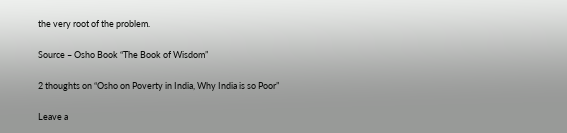the very root of the problem.

Source – Osho Book “The Book of Wisdom”

2 thoughts on “Osho on Poverty in India, Why India is so Poor”

Leave a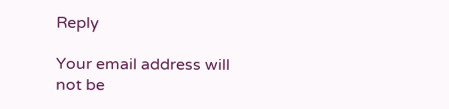Reply

Your email address will not be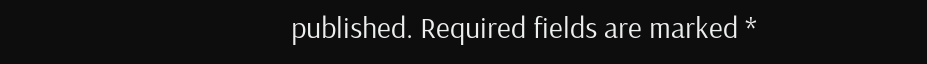published. Required fields are marked *